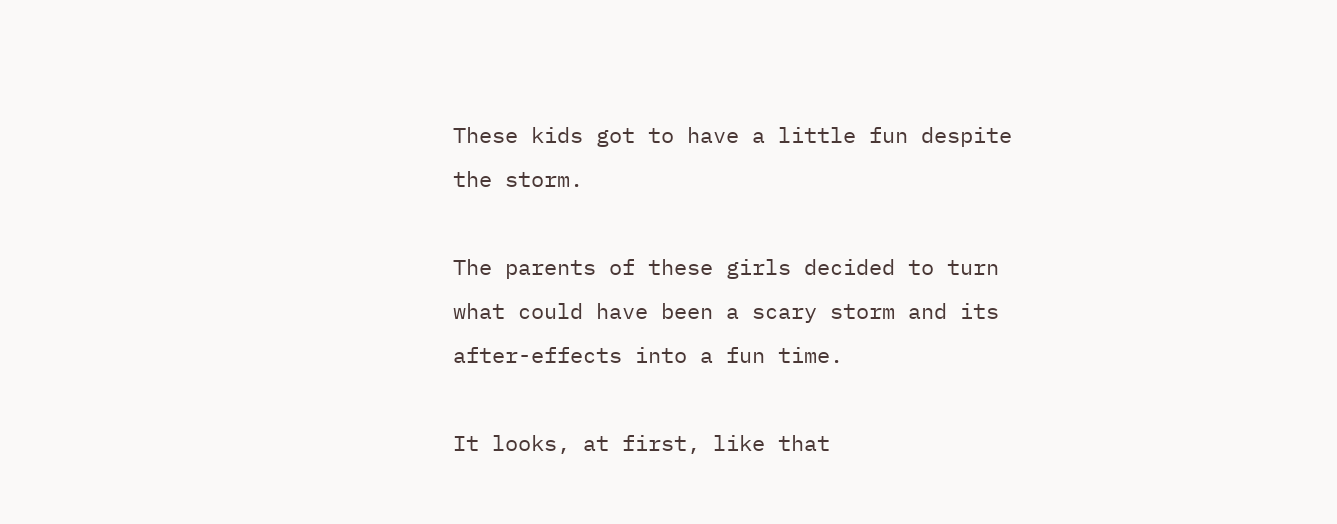These kids got to have a little fun despite the storm.

The parents of these girls decided to turn what could have been a scary storm and its after-effects into a fun time.

It looks, at first, like that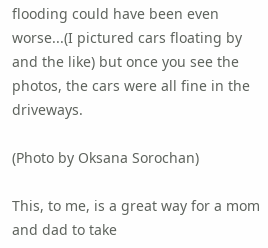flooding could have been even worse...(I pictured cars floating by and the like) but once you see the photos, the cars were all fine in the driveways.

(Photo by Oksana Sorochan)

This, to me, is a great way for a mom and dad to take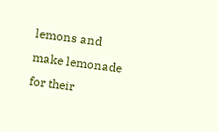lemons and make lemonade for their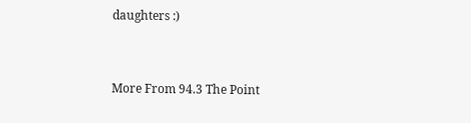daughters :)


More From 94.3 The Point